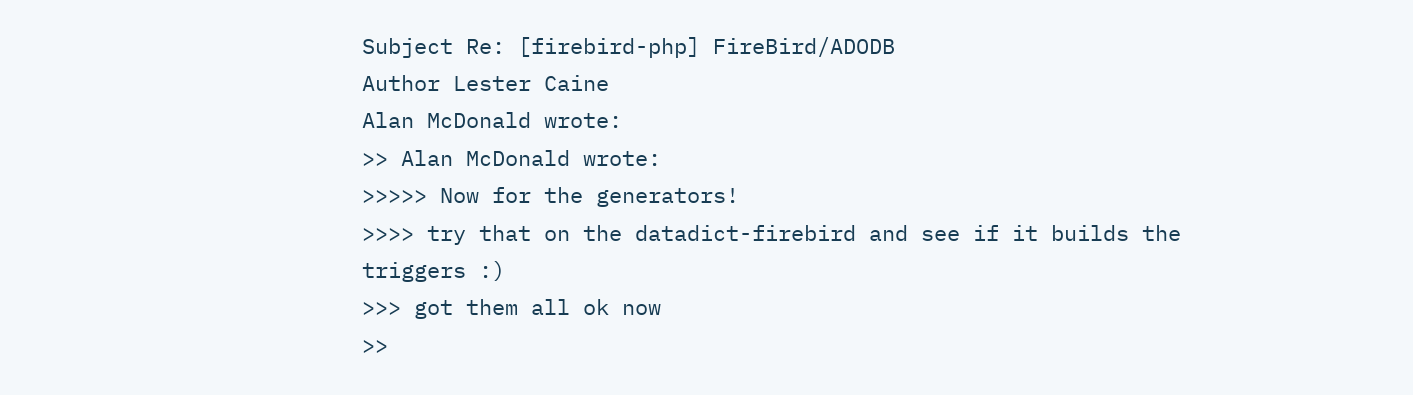Subject Re: [firebird-php] FireBird/ADODB
Author Lester Caine
Alan McDonald wrote:
>> Alan McDonald wrote:
>>>>> Now for the generators!
>>>> try that on the datadict-firebird and see if it builds the triggers :)
>>> got them all ok now
>>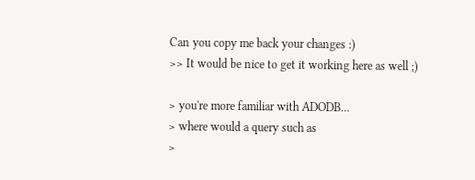Can you copy me back your changes :)
>> It would be nice to get it working here as well ;)

> you're more familiar with ADODB...
> where would a query such as
>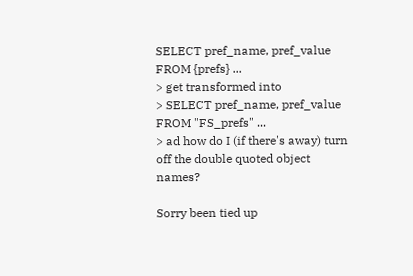SELECT pref_name, pref_value FROM {prefs} ...
> get transformed into
> SELECT pref_name, pref_value FROM "FS_prefs" ...
> ad how do I (if there's away) turn off the double quoted object names?

Sorry been tied up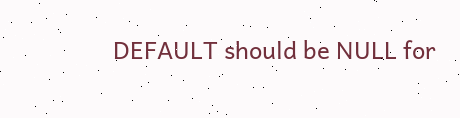DEFAULT should be NULL for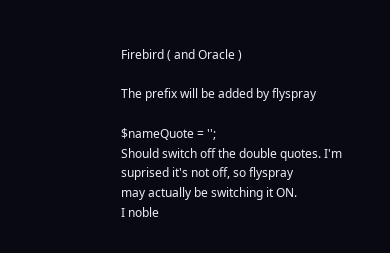Firebird ( and Oracle )

The prefix will be added by flyspray

$nameQuote = '';
Should switch off the double quotes. I'm suprised it's not off, so flyspray
may actually be switching it ON.
I noble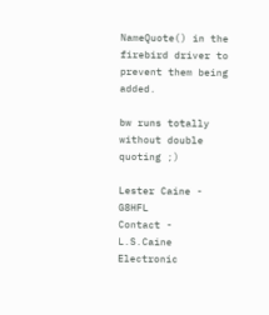NameQuote() in the firebird driver to prevent them being added.

bw runs totally without double quoting ;)

Lester Caine - G8HFL
Contact -
L.S.Caine Electronic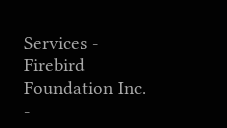Services -
Firebird Foundation Inc. -